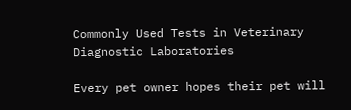Commonly Used Tests in Veterinary Diagnostic Laboratories

Every pet owner hopes their pet will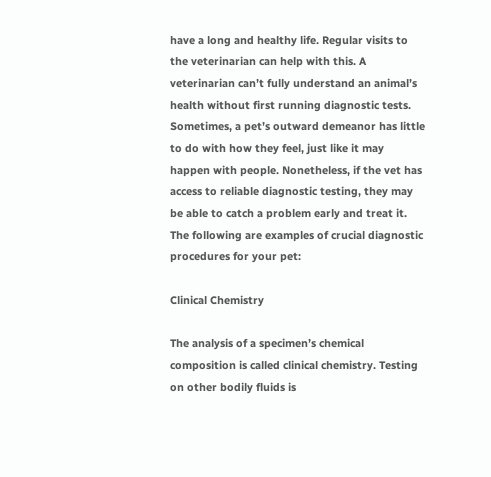have a long and healthy life. Regular visits to the veterinarian can help with this. A veterinarian can’t fully understand an animal’s health without first running diagnostic tests. Sometimes, a pet’s outward demeanor has little to do with how they feel, just like it may happen with people. Nonetheless, if the vet has access to reliable diagnostic testing, they may be able to catch a problem early and treat it. The following are examples of crucial diagnostic procedures for your pet:

Clinical Chemistry

The analysis of a specimen’s chemical composition is called clinical chemistry. Testing on other bodily fluids is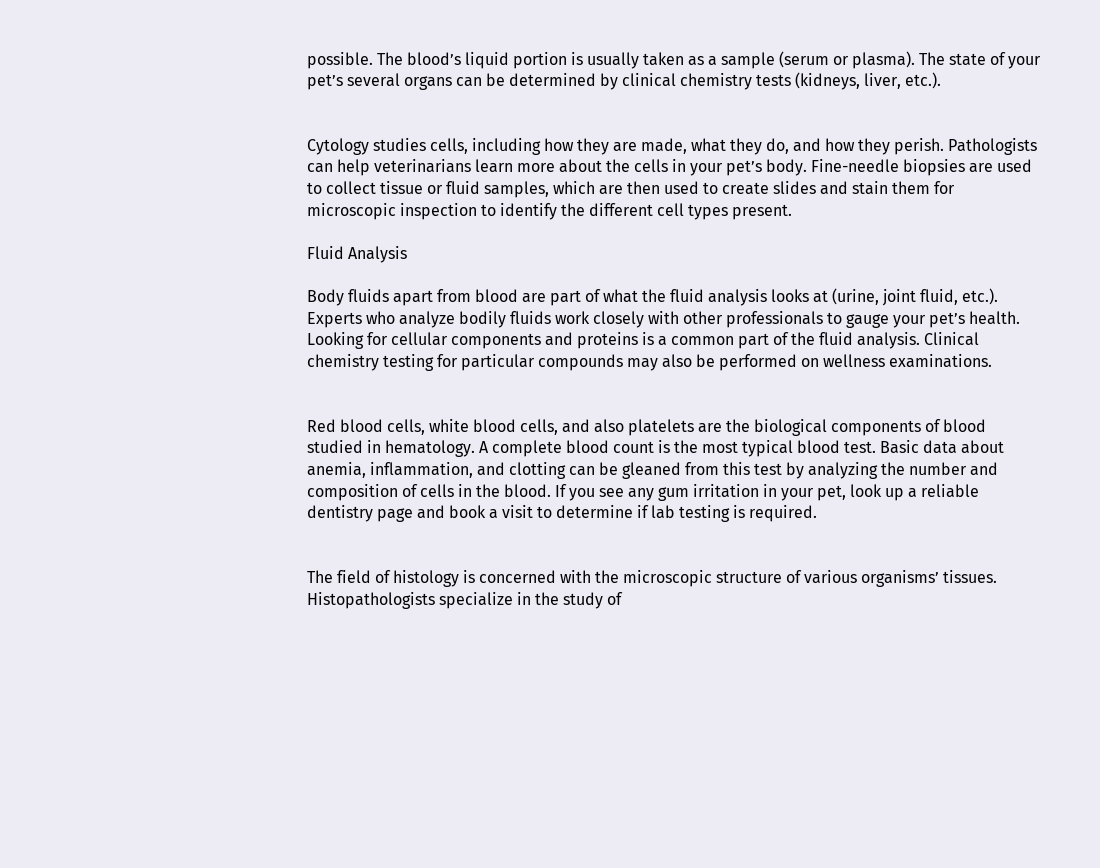possible. The blood’s liquid portion is usually taken as a sample (serum or plasma). The state of your pet’s several organs can be determined by clinical chemistry tests (kidneys, liver, etc.).


Cytology studies cells, including how they are made, what they do, and how they perish. Pathologists can help veterinarians learn more about the cells in your pet’s body. Fine-needle biopsies are used to collect tissue or fluid samples, which are then used to create slides and stain them for microscopic inspection to identify the different cell types present.

Fluid Analysis

Body fluids apart from blood are part of what the fluid analysis looks at (urine, joint fluid, etc.). Experts who analyze bodily fluids work closely with other professionals to gauge your pet’s health. Looking for cellular components and proteins is a common part of the fluid analysis. Clinical chemistry testing for particular compounds may also be performed on wellness examinations.


Red blood cells, white blood cells, and also platelets are the biological components of blood studied in hematology. A complete blood count is the most typical blood test. Basic data about anemia, inflammation, and clotting can be gleaned from this test by analyzing the number and composition of cells in the blood. If you see any gum irritation in your pet, look up a reliable dentistry page and book a visit to determine if lab testing is required.


The field of histology is concerned with the microscopic structure of various organisms’ tissues. Histopathologists specialize in the study of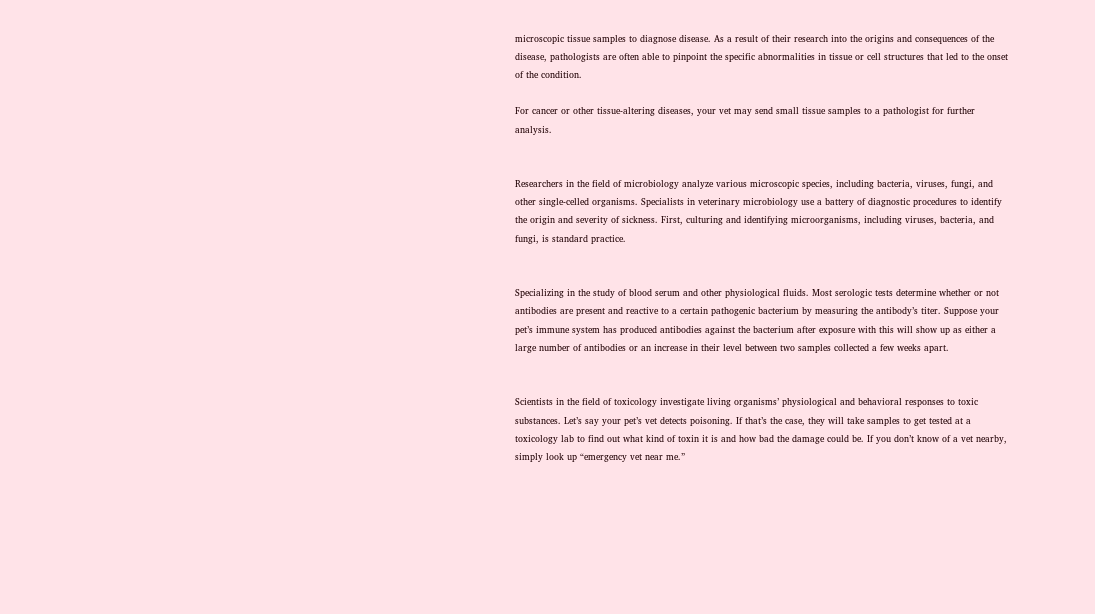microscopic tissue samples to diagnose disease. As a result of their research into the origins and consequences of the disease, pathologists are often able to pinpoint the specific abnormalities in tissue or cell structures that led to the onset of the condition.

For cancer or other tissue-altering diseases, your vet may send small tissue samples to a pathologist for further analysis.


Researchers in the field of microbiology analyze various microscopic species, including bacteria, viruses, fungi, and other single-celled organisms. Specialists in veterinary microbiology use a battery of diagnostic procedures to identify the origin and severity of sickness. First, culturing and identifying microorganisms, including viruses, bacteria, and fungi, is standard practice.


Specializing in the study of blood serum and other physiological fluids. Most serologic tests determine whether or not antibodies are present and reactive to a certain pathogenic bacterium by measuring the antibody’s titer. Suppose your pet’s immune system has produced antibodies against the bacterium after exposure with this will show up as either a large number of antibodies or an increase in their level between two samples collected a few weeks apart.


Scientists in the field of toxicology investigate living organisms’ physiological and behavioral responses to toxic substances. Let’s say your pet’s vet detects poisoning. If that’s the case, they will take samples to get tested at a toxicology lab to find out what kind of toxin it is and how bad the damage could be. If you don’t know of a vet nearby, simply look up “emergency vet near me.”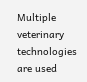Multiple veterinary technologies are used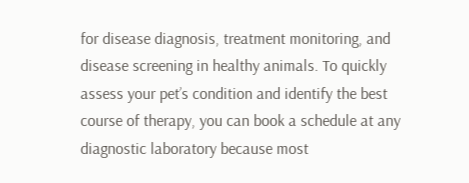for disease diagnosis, treatment monitoring, and disease screening in healthy animals. To quickly assess your pet’s condition and identify the best course of therapy, you can book a schedule at any diagnostic laboratory because most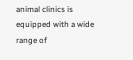animal clinics is equipped with a wide range of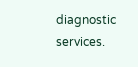diagnostic services.